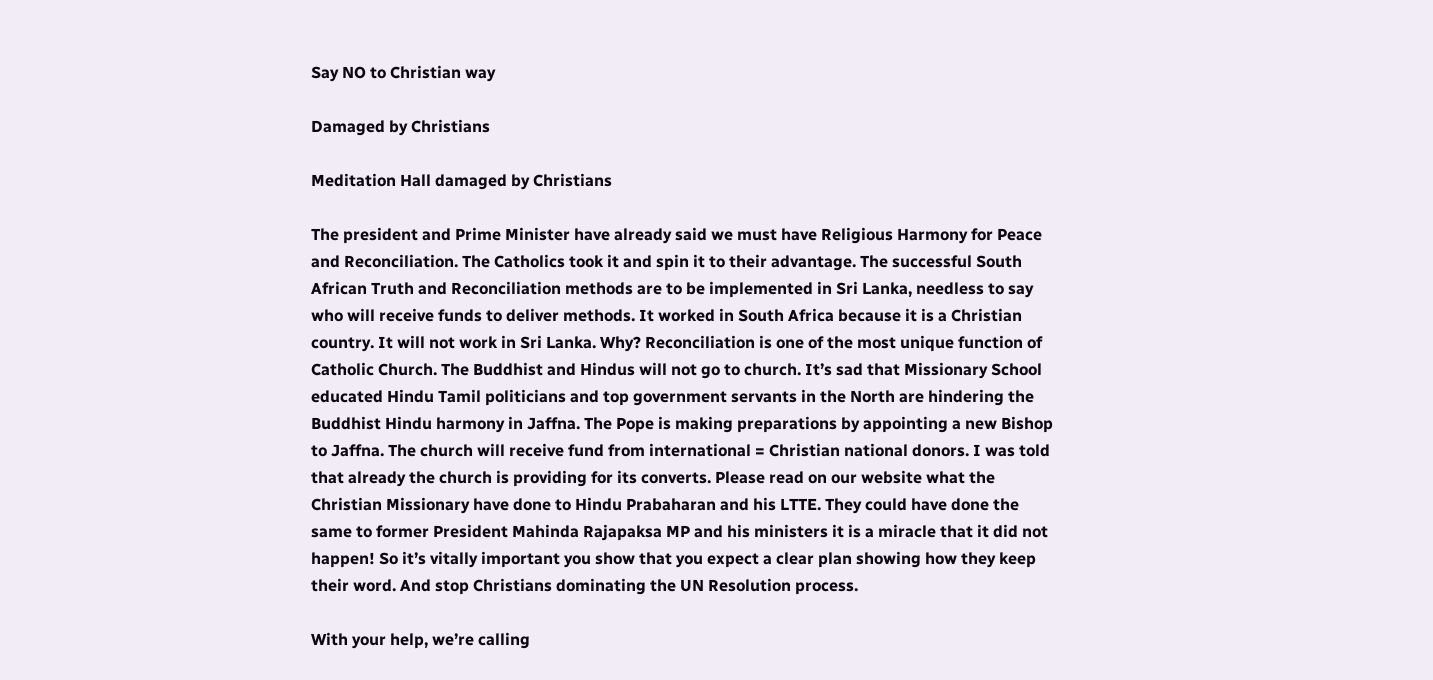Say NO to Christian way

Damaged by Christians

Meditation Hall damaged by Christians

The president and Prime Minister have already said we must have Religious Harmony for Peace and Reconciliation. The Catholics took it and spin it to their advantage. The successful South African Truth and Reconciliation methods are to be implemented in Sri Lanka, needless to say who will receive funds to deliver methods. It worked in South Africa because it is a Christian country. It will not work in Sri Lanka. Why? Reconciliation is one of the most unique function of Catholic Church. The Buddhist and Hindus will not go to church. It’s sad that Missionary School educated Hindu Tamil politicians and top government servants in the North are hindering the Buddhist Hindu harmony in Jaffna. The Pope is making preparations by appointing a new Bishop to Jaffna. The church will receive fund from international = Christian national donors. I was told that already the church is providing for its converts. Please read on our website what the Christian Missionary have done to Hindu Prabaharan and his LTTE. They could have done the same to former President Mahinda Rajapaksa MP and his ministers it is a miracle that it did not happen! So it’s vitally important you show that you expect a clear plan showing how they keep their word. And stop Christians dominating the UN Resolution process.

With your help, we’re calling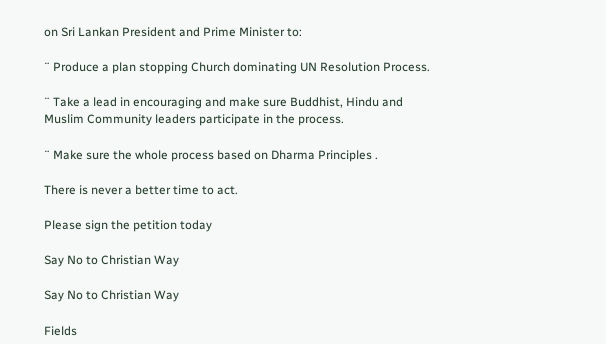on Sri Lankan President and Prime Minister to:

¨ Produce a plan stopping Church dominating UN Resolution Process.

¨ Take a lead in encouraging and make sure Buddhist, Hindu and Muslim Community leaders participate in the process.

¨ Make sure the whole process based on Dharma Principles .

There is never a better time to act.

Please sign the petition today

Say No to Christian Way

Say No to Christian Way

Fields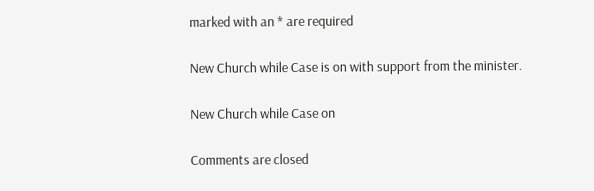marked with an * are required

New Church while Case is on with support from the minister.

New Church while Case on

Comments are closed